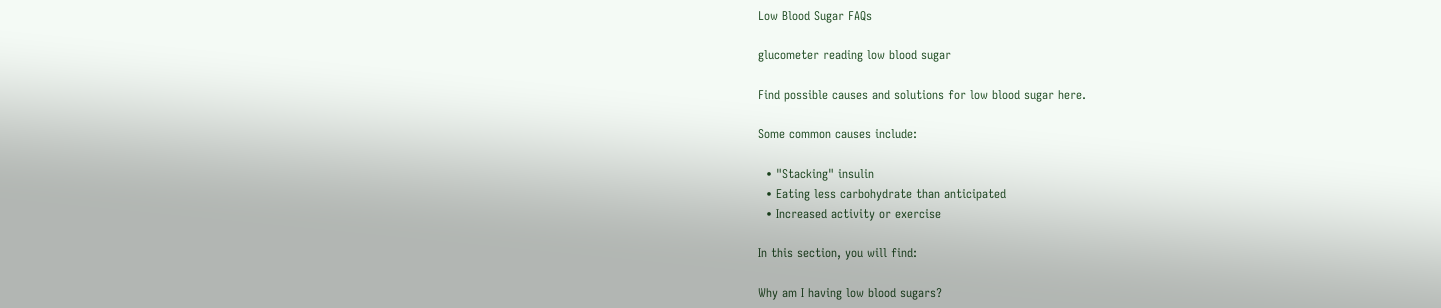Low Blood Sugar FAQs

glucometer reading low blood sugar

Find possible causes and solutions for low blood sugar here.

Some common causes include:

  • "Stacking" insulin
  • Eating less carbohydrate than anticipated
  • Increased activity or exercise

In this section, you will find:

Why am I having low blood sugars?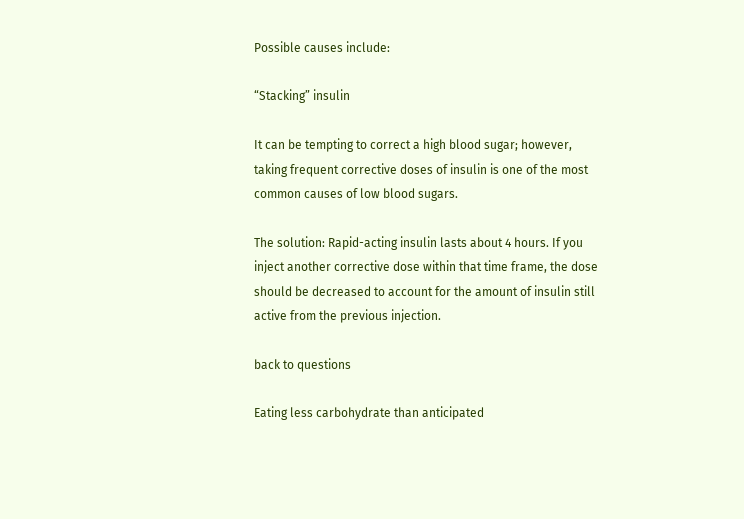Possible causes include:

“Stacking” insulin

It can be tempting to correct a high blood sugar; however, taking frequent corrective doses of insulin is one of the most common causes of low blood sugars.

The solution: Rapid-acting insulin lasts about 4 hours. If you inject another corrective dose within that time frame, the dose should be decreased to account for the amount of insulin still active from the previous injection.

back to questions

Eating less carbohydrate than anticipated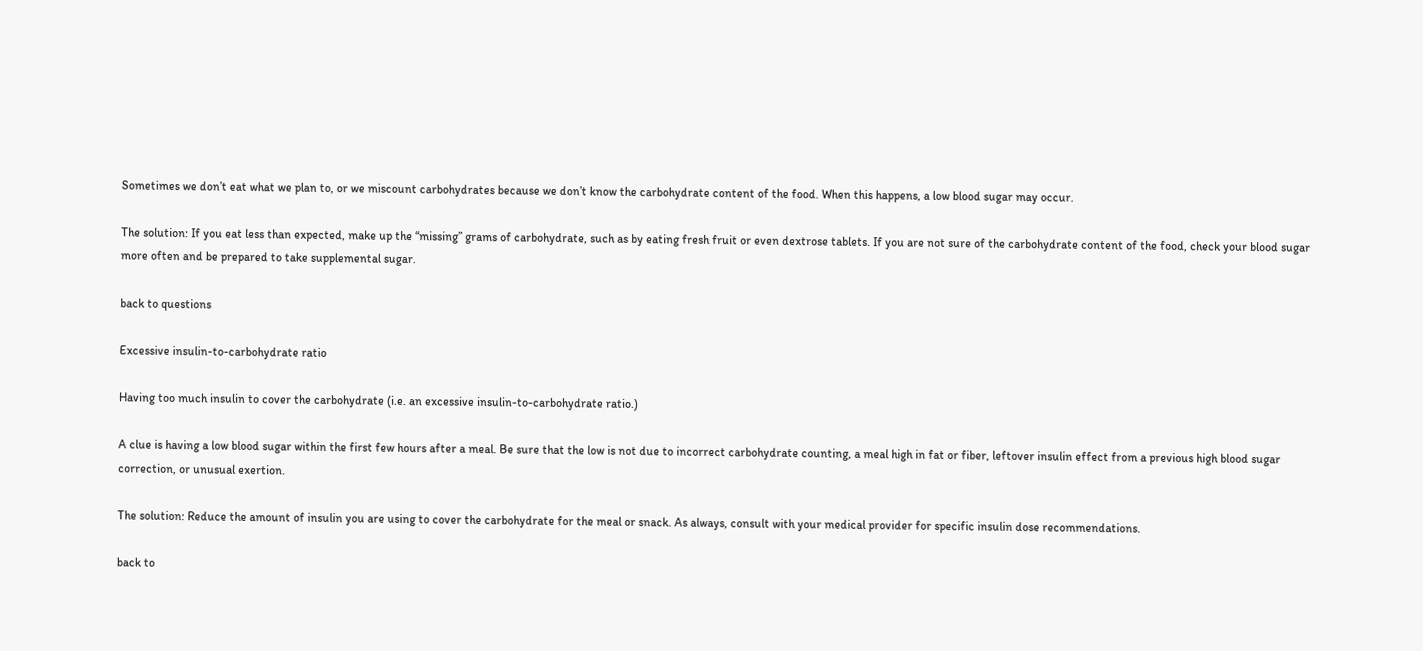Sometimes we don’t eat what we plan to, or we miscount carbohydrates because we don’t know the carbohydrate content of the food. When this happens, a low blood sugar may occur.

The solution: If you eat less than expected, make up the “missing” grams of carbohydrate, such as by eating fresh fruit or even dextrose tablets. If you are not sure of the carbohydrate content of the food, check your blood sugar more often and be prepared to take supplemental sugar.

back to questions

Excessive insulin-to-carbohydrate ratio

Having too much insulin to cover the carbohydrate (i.e. an excessive insulin-to-carbohydrate ratio.)

A clue is having a low blood sugar within the first few hours after a meal. Be sure that the low is not due to incorrect carbohydrate counting, a meal high in fat or fiber, leftover insulin effect from a previous high blood sugar correction, or unusual exertion.

The solution: Reduce the amount of insulin you are using to cover the carbohydrate for the meal or snack. As always, consult with your medical provider for specific insulin dose recommendations.

back to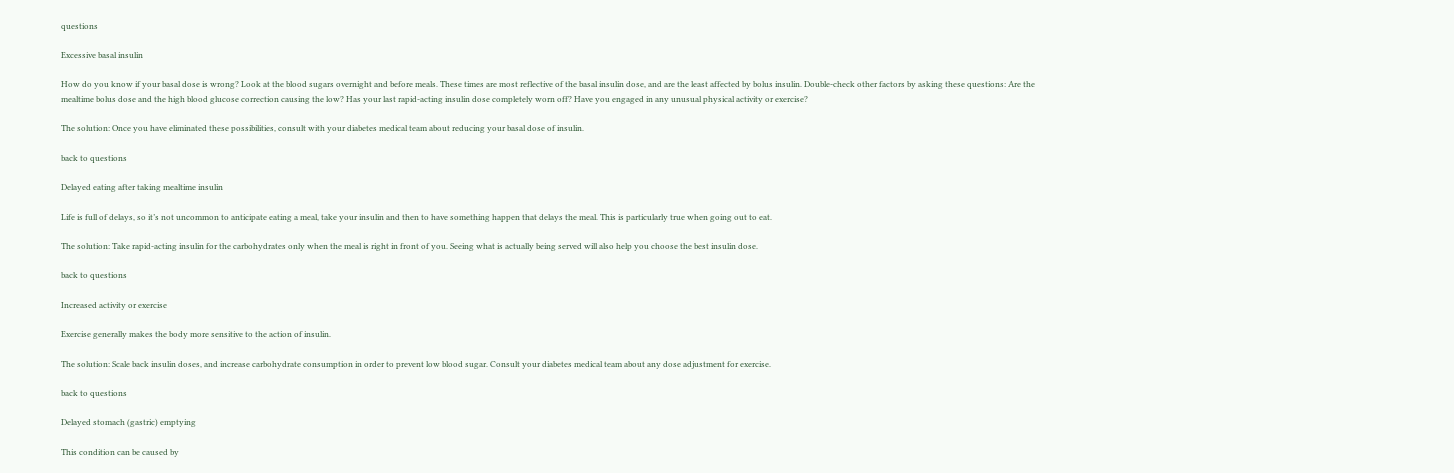questions

Excessive basal insulin

How do you know if your basal dose is wrong? Look at the blood sugars overnight and before meals. These times are most reflective of the basal insulin dose, and are the least affected by bolus insulin. Double-check other factors by asking these questions: Are the mealtime bolus dose and the high blood glucose correction causing the low? Has your last rapid-acting insulin dose completely worn off? Have you engaged in any unusual physical activity or exercise?

The solution: Once you have eliminated these possibilities, consult with your diabetes medical team about reducing your basal dose of insulin.

back to questions

Delayed eating after taking mealtime insulin

Life is full of delays, so it’s not uncommon to anticipate eating a meal, take your insulin and then to have something happen that delays the meal. This is particularly true when going out to eat.

The solution: Take rapid-acting insulin for the carbohydrates only when the meal is right in front of you. Seeing what is actually being served will also help you choose the best insulin dose.

back to questions

Increased activity or exercise

Exercise generally makes the body more sensitive to the action of insulin.

The solution: Scale back insulin doses, and increase carbohydrate consumption in order to prevent low blood sugar. Consult your diabetes medical team about any dose adjustment for exercise.

back to questions

Delayed stomach (gastric) emptying

This condition can be caused by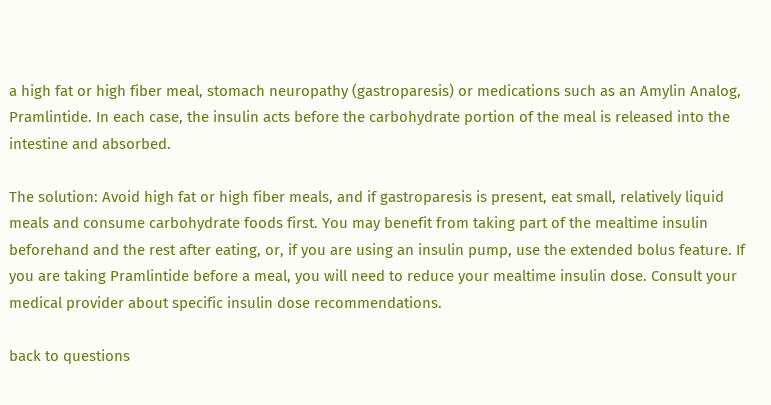a high fat or high fiber meal, stomach neuropathy (gastroparesis) or medications such as an Amylin Analog, Pramlintide. In each case, the insulin acts before the carbohydrate portion of the meal is released into the intestine and absorbed.

The solution: Avoid high fat or high fiber meals, and if gastroparesis is present, eat small, relatively liquid meals and consume carbohydrate foods first. You may benefit from taking part of the mealtime insulin beforehand and the rest after eating, or, if you are using an insulin pump, use the extended bolus feature. If you are taking Pramlintide before a meal, you will need to reduce your mealtime insulin dose. Consult your medical provider about specific insulin dose recommendations.

back to questions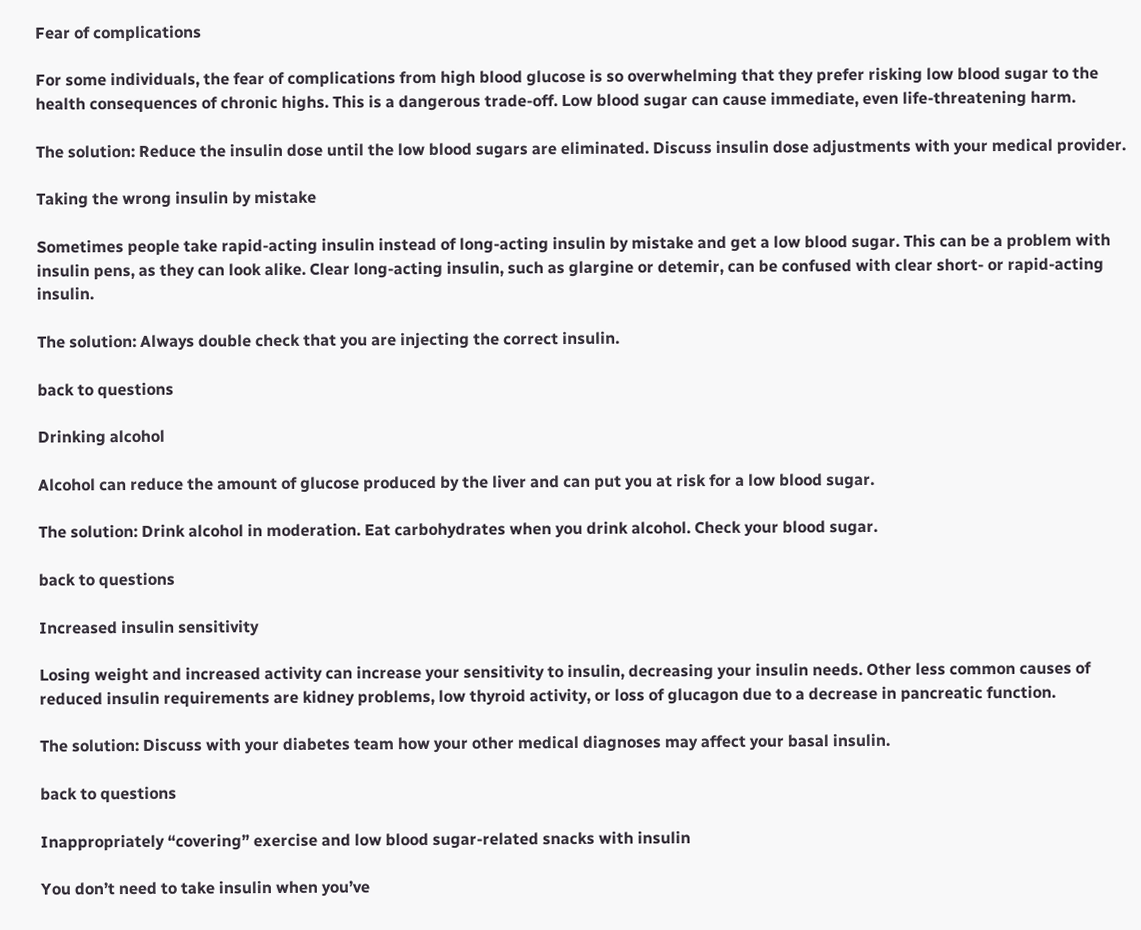Fear of complications

For some individuals, the fear of complications from high blood glucose is so overwhelming that they prefer risking low blood sugar to the health consequences of chronic highs. This is a dangerous trade-off. Low blood sugar can cause immediate, even life-threatening harm.

The solution: Reduce the insulin dose until the low blood sugars are eliminated. Discuss insulin dose adjustments with your medical provider.

Taking the wrong insulin by mistake

Sometimes people take rapid-acting insulin instead of long-acting insulin by mistake and get a low blood sugar. This can be a problem with insulin pens, as they can look alike. Clear long-acting insulin, such as glargine or detemir, can be confused with clear short- or rapid-acting insulin.

The solution: Always double check that you are injecting the correct insulin.

back to questions

Drinking alcohol

Alcohol can reduce the amount of glucose produced by the liver and can put you at risk for a low blood sugar.

The solution: Drink alcohol in moderation. Eat carbohydrates when you drink alcohol. Check your blood sugar.

back to questions

Increased insulin sensitivity

Losing weight and increased activity can increase your sensitivity to insulin, decreasing your insulin needs. Other less common causes of reduced insulin requirements are kidney problems, low thyroid activity, or loss of glucagon due to a decrease in pancreatic function.

The solution: Discuss with your diabetes team how your other medical diagnoses may affect your basal insulin.

back to questions

Inappropriately “covering” exercise and low blood sugar-related snacks with insulin

You don’t need to take insulin when you’ve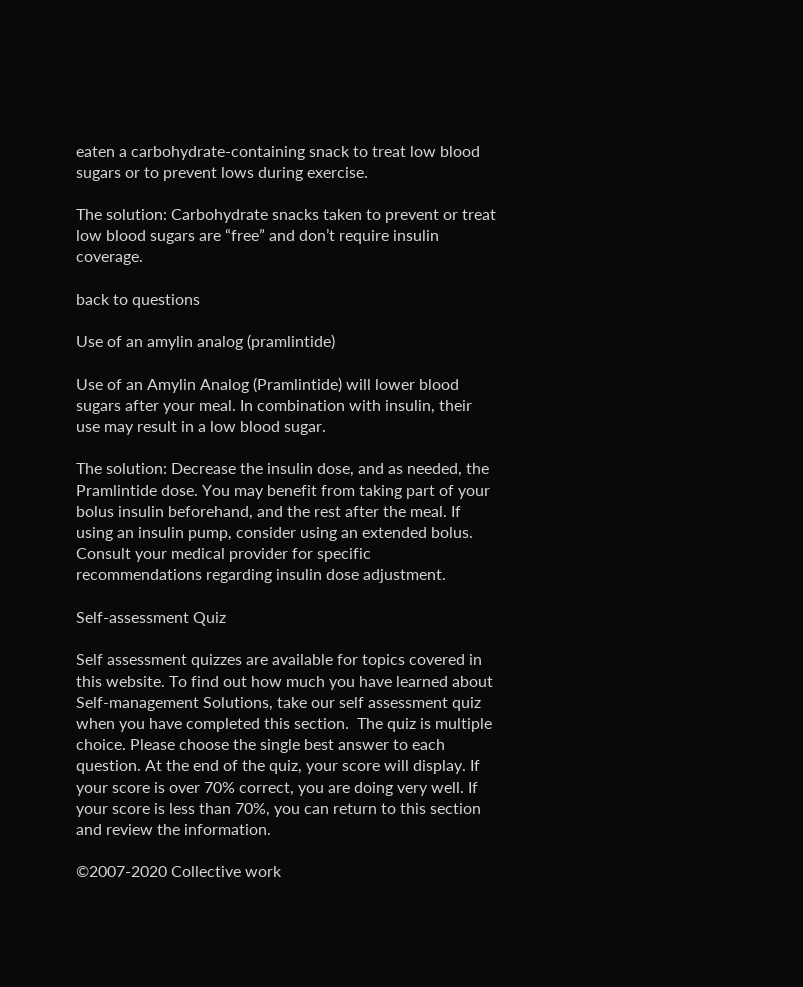eaten a carbohydrate-containing snack to treat low blood sugars or to prevent lows during exercise.

The solution: Carbohydrate snacks taken to prevent or treat low blood sugars are “free” and don’t require insulin coverage.

back to questions

Use of an amylin analog (pramlintide)

Use of an Amylin Analog (Pramlintide) will lower blood sugars after your meal. In combination with insulin, their use may result in a low blood sugar.

The solution: Decrease the insulin dose, and as needed, the Pramlintide dose. You may benefit from taking part of your bolus insulin beforehand, and the rest after the meal. If using an insulin pump, consider using an extended bolus. Consult your medical provider for specific recommendations regarding insulin dose adjustment.

Self-assessment Quiz

Self assessment quizzes are available for topics covered in this website. To find out how much you have learned about  Self-management Solutions, take our self assessment quiz when you have completed this section.  The quiz is multiple choice. Please choose the single best answer to each question. At the end of the quiz, your score will display. If your score is over 70% correct, you are doing very well. If your score is less than 70%, you can return to this section and review the information.

©2007-2020 Collective work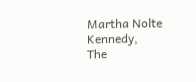Martha Nolte Kennedy,
The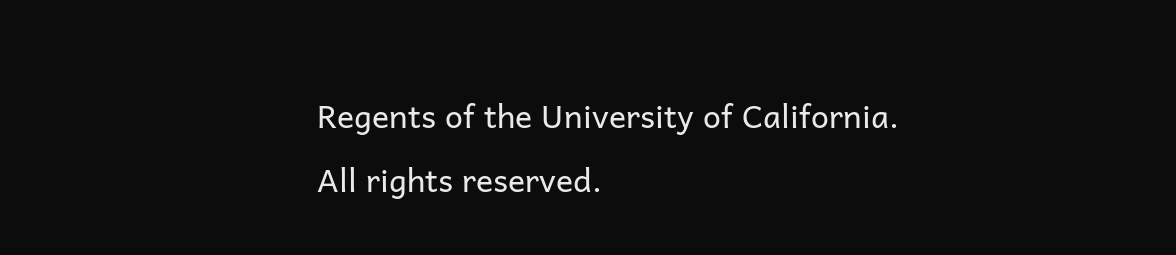Regents of the University of California.
All rights reserved.